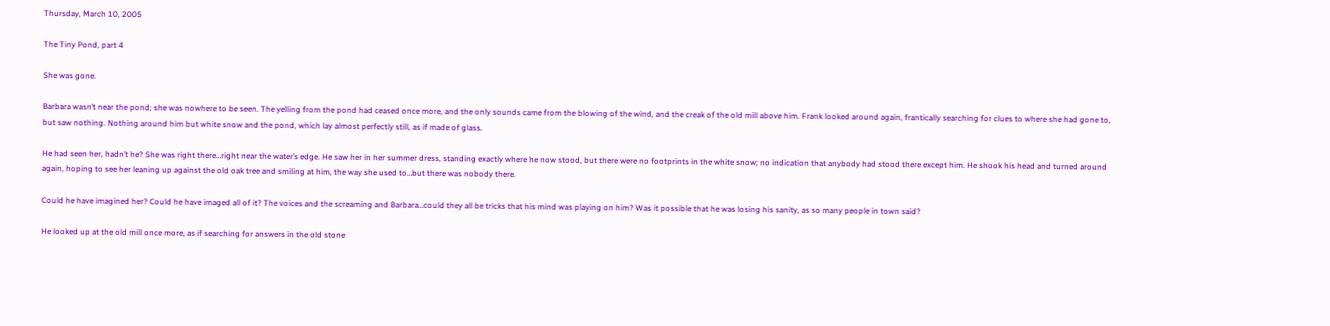Thursday, March 10, 2005

The Tiny Pond, part 4

She was gone.

Barbara wasn’t near the pond; she was nowhere to be seen. The yelling from the pond had ceased once more, and the only sounds came from the blowing of the wind, and the creak of the old mill above him. Frank looked around again, frantically searching for clues to where she had gone to, but saw nothing. Nothing around him but white snow and the pond, which lay almost perfectly still, as if made of glass.

He had seen her, hadn’t he? She was right there…right near the water’s edge. He saw her in her summer dress, standing exactly where he now stood, but there were no footprints in the white snow; no indication that anybody had stood there except him. He shook his head and turned around again, hoping to see her leaning up against the old oak tree and smiling at him, the way she used to…but there was nobody there.

Could he have imagined her? Could he have imaged all of it? The voices and the screaming and Barbara…could they all be tricks that his mind was playing on him? Was it possible that he was losing his sanity, as so many people in town said?

He looked up at the old mill once more, as if searching for answers in the old stone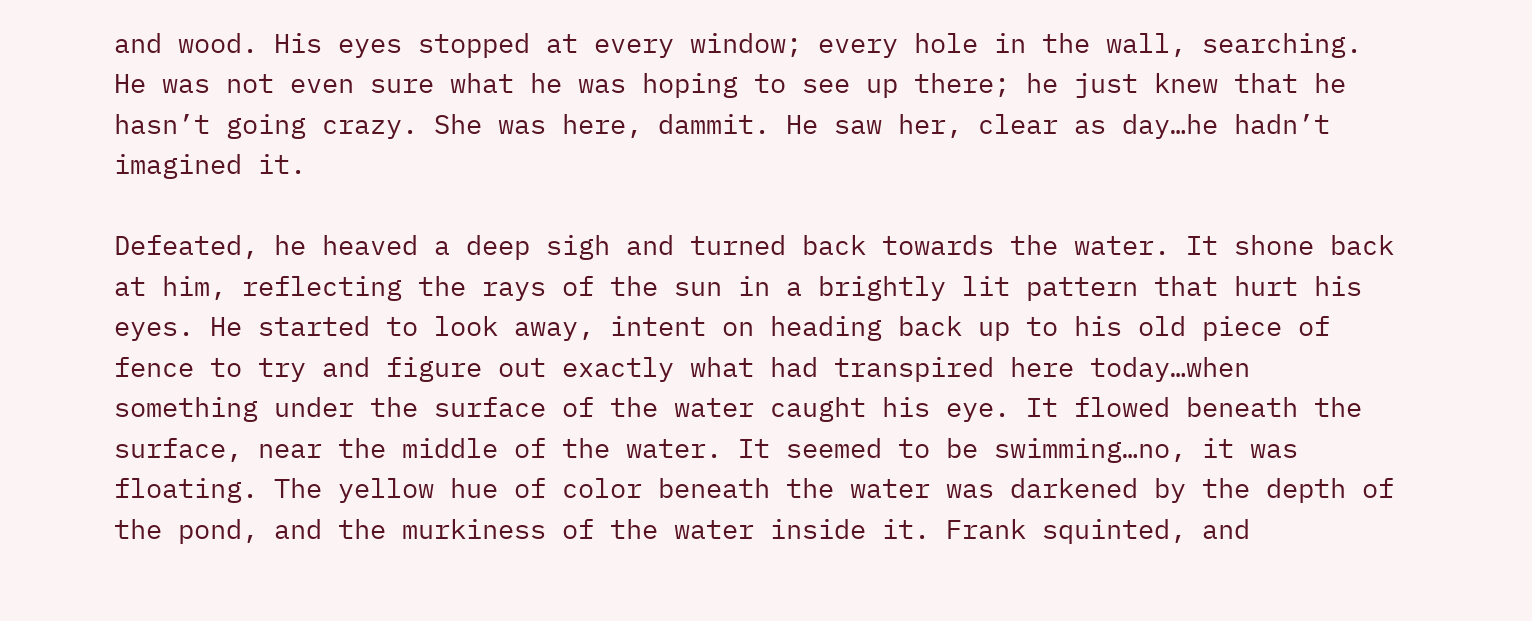and wood. His eyes stopped at every window; every hole in the wall, searching. He was not even sure what he was hoping to see up there; he just knew that he hasn’t going crazy. She was here, dammit. He saw her, clear as day…he hadn’t imagined it.

Defeated, he heaved a deep sigh and turned back towards the water. It shone back at him, reflecting the rays of the sun in a brightly lit pattern that hurt his eyes. He started to look away, intent on heading back up to his old piece of fence to try and figure out exactly what had transpired here today…when something under the surface of the water caught his eye. It flowed beneath the surface, near the middle of the water. It seemed to be swimming…no, it was floating. The yellow hue of color beneath the water was darkened by the depth of the pond, and the murkiness of the water inside it. Frank squinted, and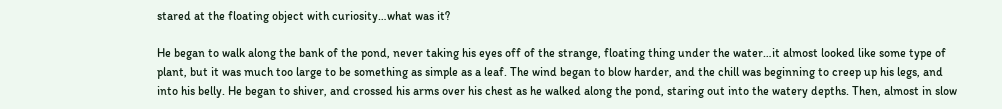stared at the floating object with curiosity…what was it?

He began to walk along the bank of the pond, never taking his eyes off of the strange, floating thing under the water…it almost looked like some type of plant, but it was much too large to be something as simple as a leaf. The wind began to blow harder, and the chill was beginning to creep up his legs, and into his belly. He began to shiver, and crossed his arms over his chest as he walked along the pond, staring out into the watery depths. Then, almost in slow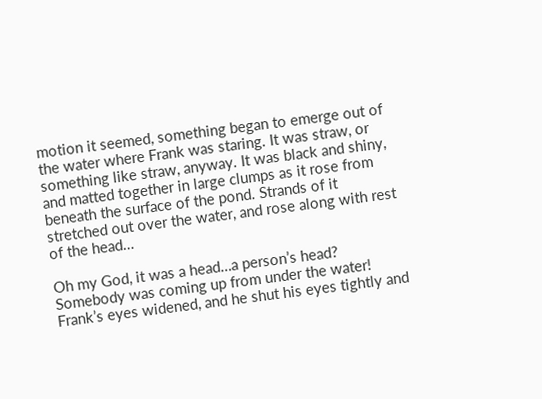motion it seemed, something began to emerge out of the water where Frank was staring. It was straw, or something like straw, anyway. It was black and shiny, and matted together in large clumps as it rose from beneath the surface of the pond. Strands of it stretched out over the water, and rose along with rest of the head…

Oh my God, it was a head…a person’s head? Somebody was coming up from under the water! Frank’s eyes widened, and he shut his eyes tightly and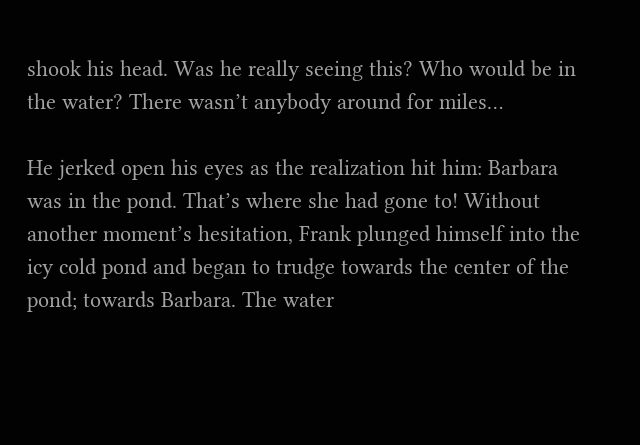shook his head. Was he really seeing this? Who would be in the water? There wasn’t anybody around for miles…

He jerked open his eyes as the realization hit him: Barbara was in the pond. That’s where she had gone to! Without another moment’s hesitation, Frank plunged himself into the icy cold pond and began to trudge towards the center of the pond; towards Barbara. The water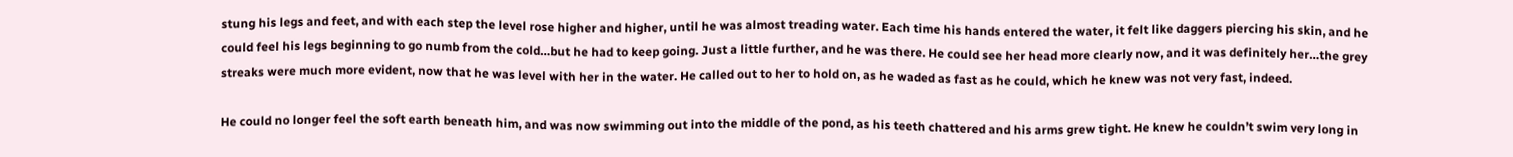stung his legs and feet, and with each step the level rose higher and higher, until he was almost treading water. Each time his hands entered the water, it felt like daggers piercing his skin, and he could feel his legs beginning to go numb from the cold…but he had to keep going. Just a little further, and he was there. He could see her head more clearly now, and it was definitely her…the grey streaks were much more evident, now that he was level with her in the water. He called out to her to hold on, as he waded as fast as he could, which he knew was not very fast, indeed.

He could no longer feel the soft earth beneath him, and was now swimming out into the middle of the pond, as his teeth chattered and his arms grew tight. He knew he couldn’t swim very long in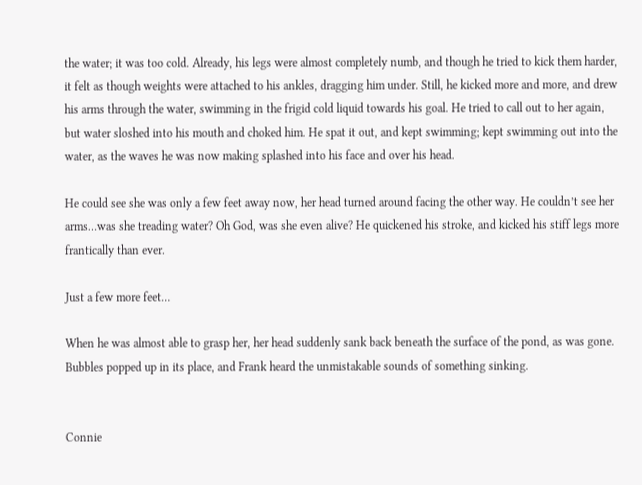the water; it was too cold. Already, his legs were almost completely numb, and though he tried to kick them harder, it felt as though weights were attached to his ankles, dragging him under. Still, he kicked more and more, and drew his arms through the water, swimming in the frigid cold liquid towards his goal. He tried to call out to her again, but water sloshed into his mouth and choked him. He spat it out, and kept swimming; kept swimming out into the water, as the waves he was now making splashed into his face and over his head.

He could see she was only a few feet away now, her head turned around facing the other way. He couldn’t see her arms…was she treading water? Oh God, was she even alive? He quickened his stroke, and kicked his stiff legs more frantically than ever.

Just a few more feet…

When he was almost able to grasp her, her head suddenly sank back beneath the surface of the pond, as was gone. Bubbles popped up in its place, and Frank heard the unmistakable sounds of something sinking.


Connie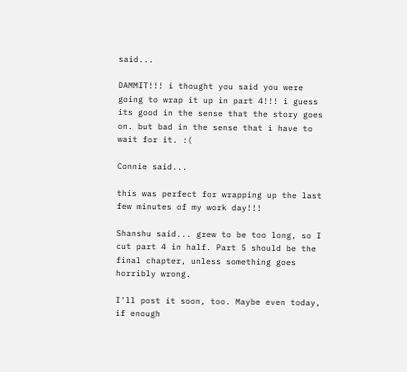said...

DAMMIT!!! i thought you said you were going to wrap it up in part 4!!! i guess its good in the sense that the story goes on. but bad in the sense that i have to wait for it. :(

Connie said...

this was perfect for wrapping up the last few minutes of my work day!!!

Shanshu said... grew to be too long, so I cut part 4 in half. Part 5 should be the final chapter, unless something goes horribly wrong.

I'll post it soon, too. Maybe even today, if enough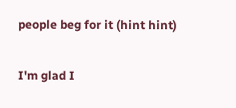people beg for it (hint hint)

I'm glad I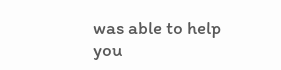was able to help you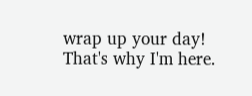wrap up your day! That's why I'm here.